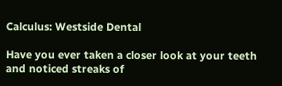Calculus: Westside Dental

Have you ever taken a closer look at your teeth and noticed streaks of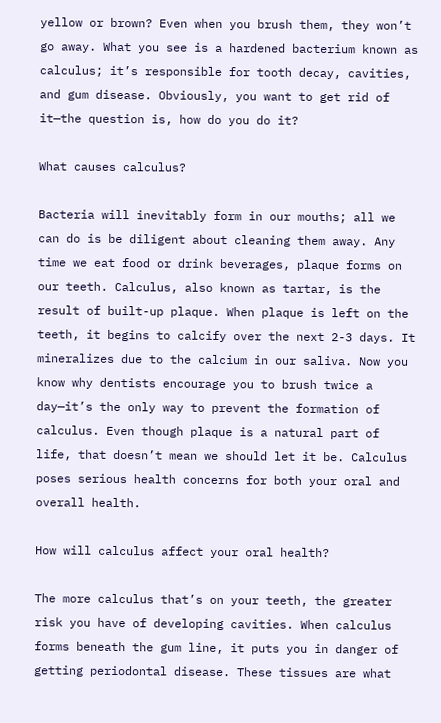yellow or brown? Even when you brush them, they won’t go away. What you see is a hardened bacterium known as calculus; it’s responsible for tooth decay, cavities, and gum disease. Obviously, you want to get rid of it—the question is, how do you do it?

What causes calculus?

Bacteria will inevitably form in our mouths; all we can do is be diligent about cleaning them away. Any time we eat food or drink beverages, plaque forms on our teeth. Calculus, also known as tartar, is the result of built-up plaque. When plaque is left on the teeth, it begins to calcify over the next 2-3 days. It mineralizes due to the calcium in our saliva. Now you know why dentists encourage you to brush twice a day—it’s the only way to prevent the formation of calculus. Even though plaque is a natural part of life, that doesn’t mean we should let it be. Calculus poses serious health concerns for both your oral and overall health.

How will calculus affect your oral health?

The more calculus that’s on your teeth, the greater risk you have of developing cavities. When calculus forms beneath the gum line, it puts you in danger of getting periodontal disease. These tissues are what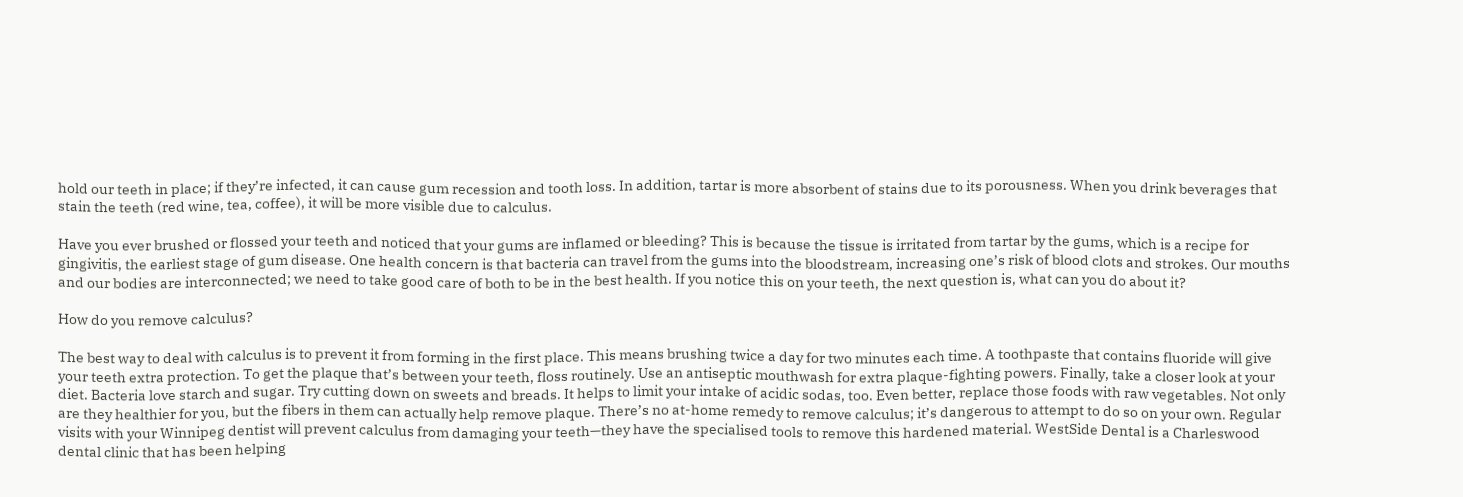hold our teeth in place; if they’re infected, it can cause gum recession and tooth loss. In addition, tartar is more absorbent of stains due to its porousness. When you drink beverages that stain the teeth (red wine, tea, coffee), it will be more visible due to calculus.

Have you ever brushed or flossed your teeth and noticed that your gums are inflamed or bleeding? This is because the tissue is irritated from tartar by the gums, which is a recipe for gingivitis, the earliest stage of gum disease. One health concern is that bacteria can travel from the gums into the bloodstream, increasing one’s risk of blood clots and strokes. Our mouths and our bodies are interconnected; we need to take good care of both to be in the best health. If you notice this on your teeth, the next question is, what can you do about it?

How do you remove calculus?

The best way to deal with calculus is to prevent it from forming in the first place. This means brushing twice a day for two minutes each time. A toothpaste that contains fluoride will give your teeth extra protection. To get the plaque that’s between your teeth, floss routinely. Use an antiseptic mouthwash for extra plaque-fighting powers. Finally, take a closer look at your diet. Bacteria love starch and sugar. Try cutting down on sweets and breads. It helps to limit your intake of acidic sodas, too. Even better, replace those foods with raw vegetables. Not only are they healthier for you, but the fibers in them can actually help remove plaque. There’s no at-home remedy to remove calculus; it’s dangerous to attempt to do so on your own. Regular visits with your Winnipeg dentist will prevent calculus from damaging your teeth—they have the specialised tools to remove this hardened material. WestSide Dental is a Charleswood dental clinic that has been helping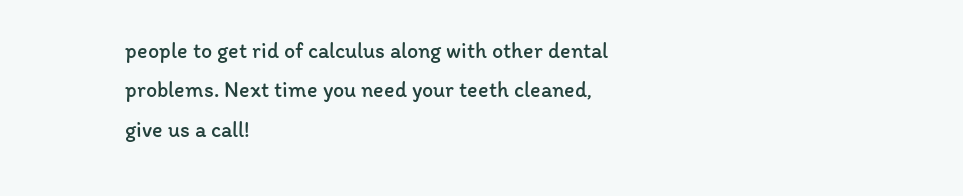people to get rid of calculus along with other dental problems. Next time you need your teeth cleaned, give us a call!